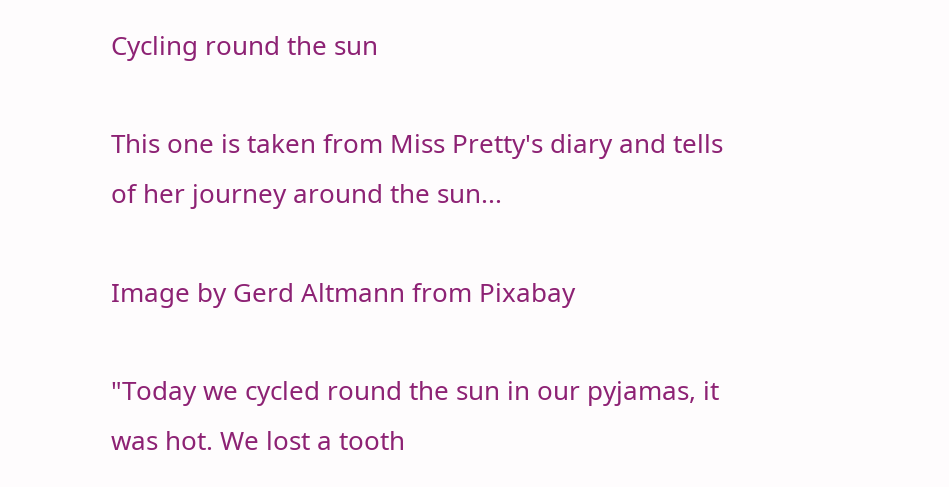Cycling round the sun

This one is taken from Miss Pretty's diary and tells of her journey around the sun...

Image by Gerd Altmann from Pixabay

"Today we cycled round the sun in our pyjamas, it was hot. We lost a tooth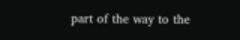part of the way to the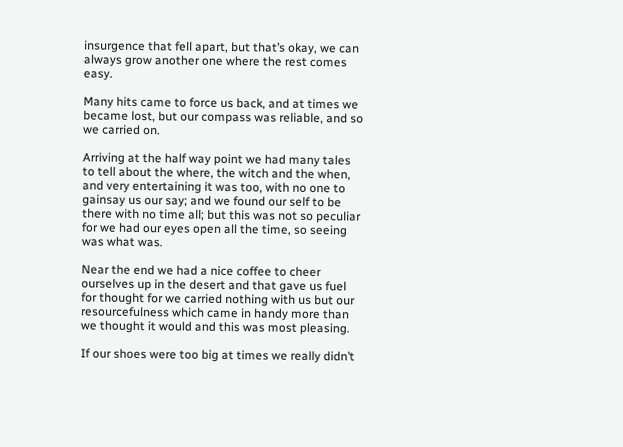insurgence that fell apart, but that’s okay, we can always grow another one where the rest comes easy.

Many hits came to force us back, and at times we became lost, but our compass was reliable, and so we carried on.

Arriving at the half way point we had many tales to tell about the where, the witch and the when, and very entertaining it was too, with no one to gainsay us our say; and we found our self to be there with no time all; but this was not so peculiar for we had our eyes open all the time, so seeing was what was.

Near the end we had a nice coffee to cheer ourselves up in the desert and that gave us fuel for thought for we carried nothing with us but our resourcefulness which came in handy more than we thought it would and this was most pleasing.

If our shoes were too big at times we really didn’t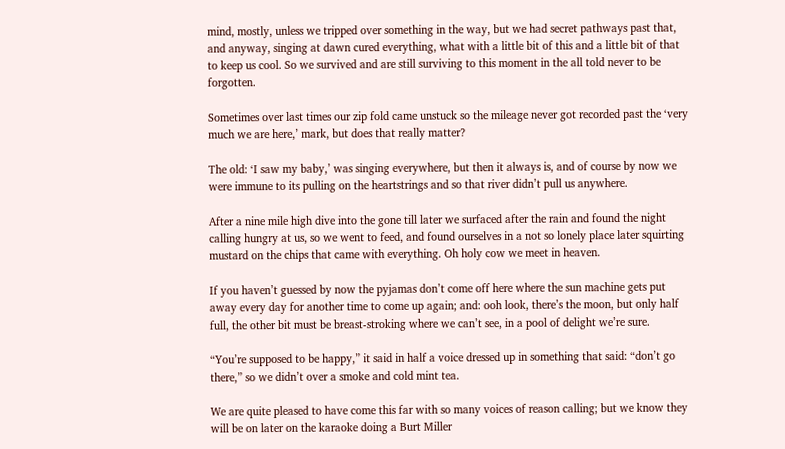mind, mostly, unless we tripped over something in the way, but we had secret pathways past that, and anyway, singing at dawn cured everything, what with a little bit of this and a little bit of that to keep us cool. So we survived and are still surviving to this moment in the all told never to be forgotten.

Sometimes over last times our zip fold came unstuck so the mileage never got recorded past the ‘very much we are here,’ mark, but does that really matter?

The old: ‘I saw my baby,’ was singing everywhere, but then it always is, and of course by now we were immune to its pulling on the heartstrings and so that river didn’t pull us anywhere.

After a nine mile high dive into the gone till later we surfaced after the rain and found the night calling hungry at us, so we went to feed, and found ourselves in a not so lonely place later squirting mustard on the chips that came with everything. Oh holy cow we meet in heaven.

If you haven’t guessed by now the pyjamas don’t come off here where the sun machine gets put away every day for another time to come up again; and: ooh look, there’s the moon, but only half full, the other bit must be breast-stroking where we can’t see, in a pool of delight we’re sure.

“You’re supposed to be happy,” it said in half a voice dressed up in something that said: “don’t go there,” so we didn’t over a smoke and cold mint tea.

We are quite pleased to have come this far with so many voices of reason calling; but we know they will be on later on the karaoke doing a Burt Miller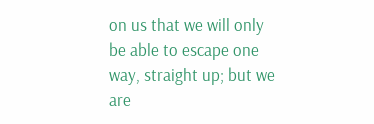on us that we will only be able to escape one way, straight up; but we are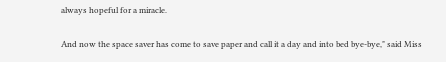always hopeful for a miracle.

And now the space saver has come to save paper and call it a day and into bed bye-bye," said Miss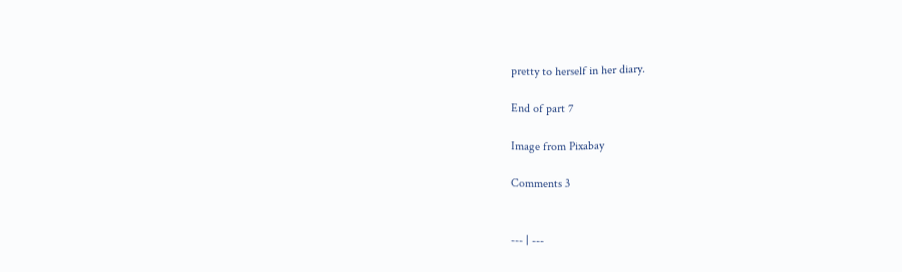pretty to herself in her diary.

End of part 7

Image from Pixabay

Comments 3


--- | ---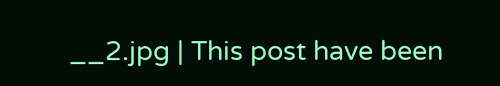__2.jpg | This post have been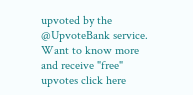upvoted by the @UpvoteBank service. Want to know more and receive "free" upvotes click here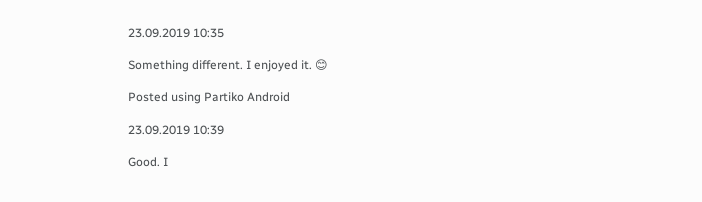23.09.2019 10:35

Something different. I enjoyed it. 😊

Posted using Partiko Android

23.09.2019 10:39

Good. I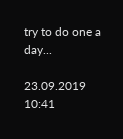try to do one a day...

23.09.2019 10:41